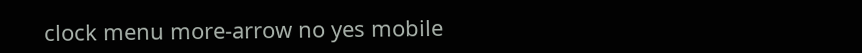clock menu more-arrow no yes mobile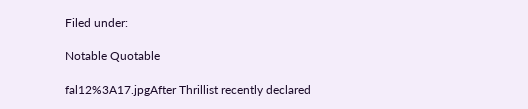Filed under:

Notable Quotable

fal12%3A17.jpgAfter Thrillist recently declared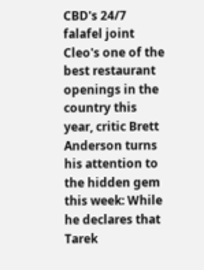CBD's 24/7 falafel joint Cleo's one of the best restaurant openings in the country this year, critic Brett Anderson turns his attention to the hidden gem this week: While he declares that Tarek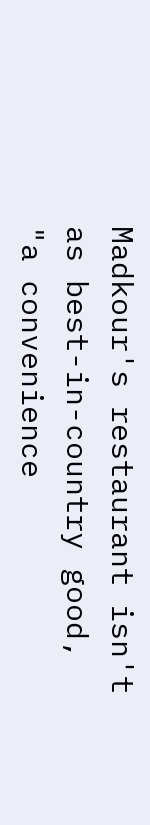Madkour's restaurant isn't as best-in-country good, "a convenience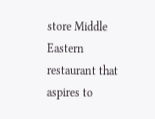store Middle Eastern restaurant that aspires to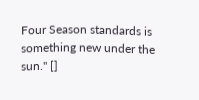Four Season standards is something new under the sun." []